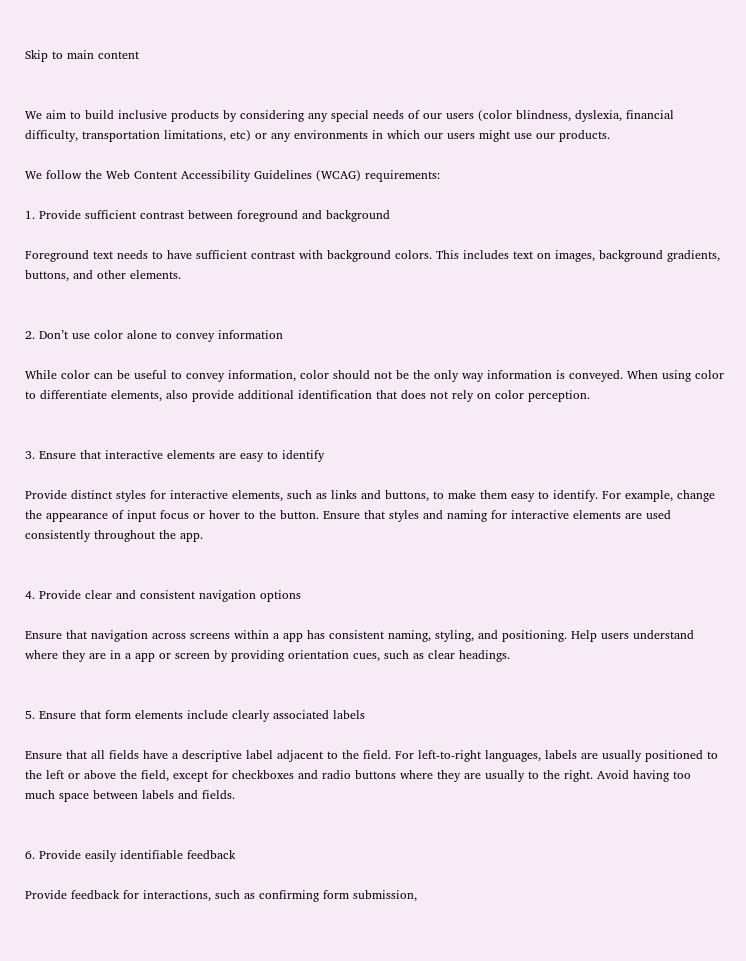Skip to main content


We aim to build inclusive products by considering any special needs of our users (color blindness, dyslexia, financial difficulty, transportation limitations, etc) or any environments in which our users might use our products.

We follow the Web Content Accessibility Guidelines (WCAG) requirements:

1. Provide sufficient contrast between foreground and background

Foreground text needs to have sufficient contrast with background colors. This includes text on images, background gradients, buttons, and other elements.


2. Don’t use color alone to convey information

While color can be useful to convey information, color should not be the only way information is conveyed. When using color to differentiate elements, also provide additional identification that does not rely on color perception.


3. Ensure that interactive elements are easy to identify

Provide distinct styles for interactive elements, such as links and buttons, to make them easy to identify. For example, change the appearance of input focus or hover to the button. Ensure that styles and naming for interactive elements are used consistently throughout the app.


4. Provide clear and consistent navigation options

Ensure that navigation across screens within a app has consistent naming, styling, and positioning. Help users understand where they are in a app or screen by providing orientation cues, such as clear headings.


5. Ensure that form elements include clearly associated labels

Ensure that all fields have a descriptive label adjacent to the field. For left-to-right languages, labels are usually positioned to the left or above the field, except for checkboxes and radio buttons where they are usually to the right. Avoid having too much space between labels and fields.


6. Provide easily identifiable feedback

Provide feedback for interactions, such as confirming form submission,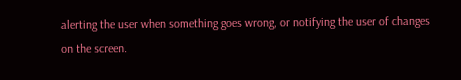alerting the user when something goes wrong, or notifying the user of changes on the screen.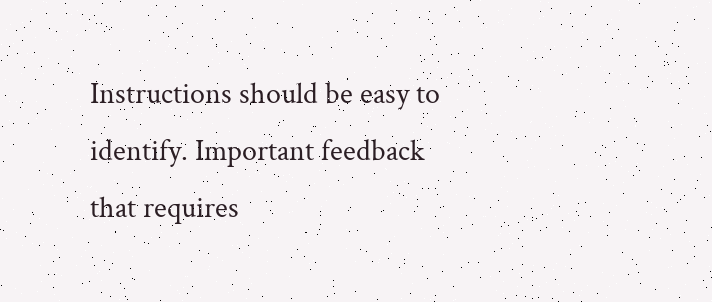Instructions should be easy to identify. Important feedback that requires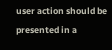user action should be presented in a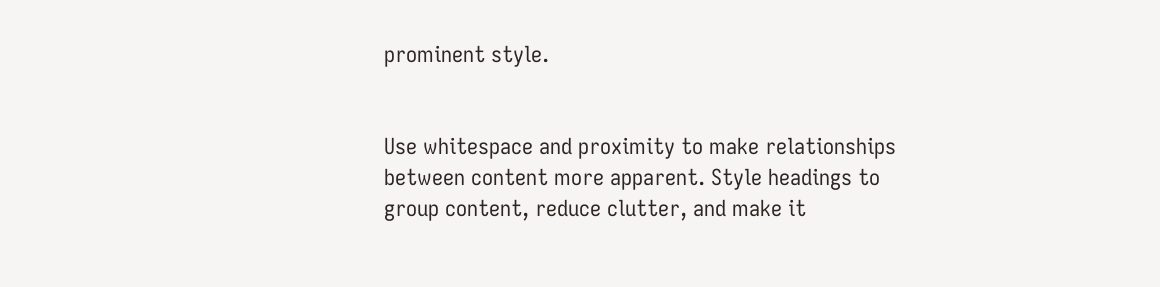prominent style.


Use whitespace and proximity to make relationships between content more apparent. Style headings to group content, reduce clutter, and make it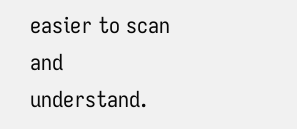easier to scan and understand.